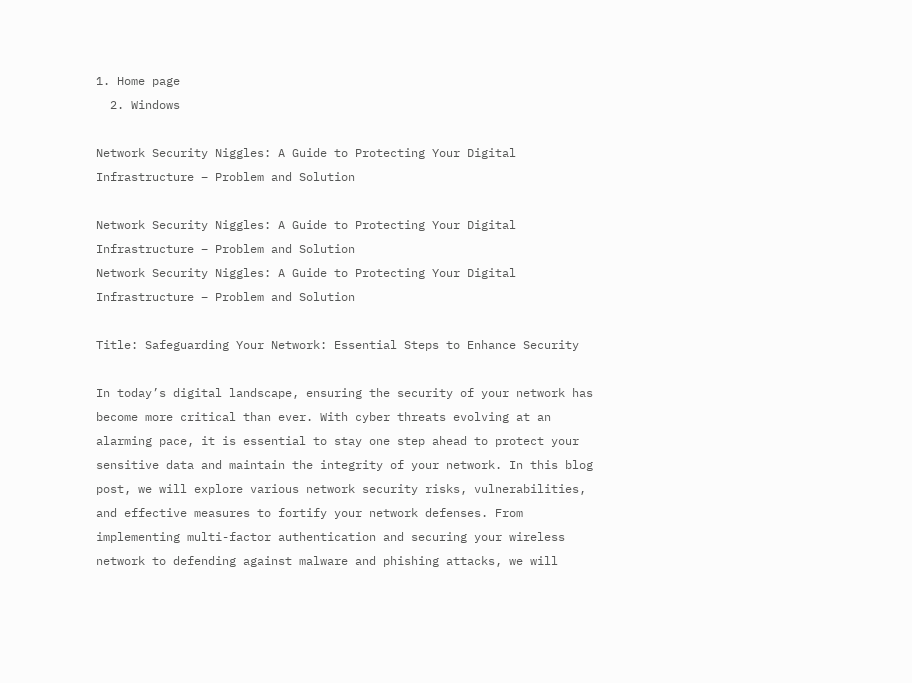1. Home page
  2. Windows

Network Security Niggles: A Guide to Protecting Your Digital Infrastructure – Problem and Solution

Network Security Niggles: A Guide to Protecting Your Digital Infrastructure – Problem and Solution
Network Security Niggles: A Guide to Protecting Your Digital Infrastructure – Problem and Solution

Title: Safeguarding Your Network: Essential Steps to Enhance Security

In today’s digital landscape, ensuring the security of your network has become more critical than ever. With cyber threats evolving at an alarming pace, it is essential to stay one step ahead to protect your sensitive data and maintain the integrity of your network. In this blog post, we will explore various network security risks, vulnerabilities, and effective measures to fortify your network defenses. From implementing multi-factor authentication and securing your wireless network to defending against malware and phishing attacks, we will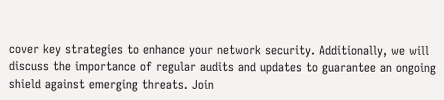cover key strategies to enhance your network security. Additionally, we will discuss the importance of regular audits and updates to guarantee an ongoing shield against emerging threats. Join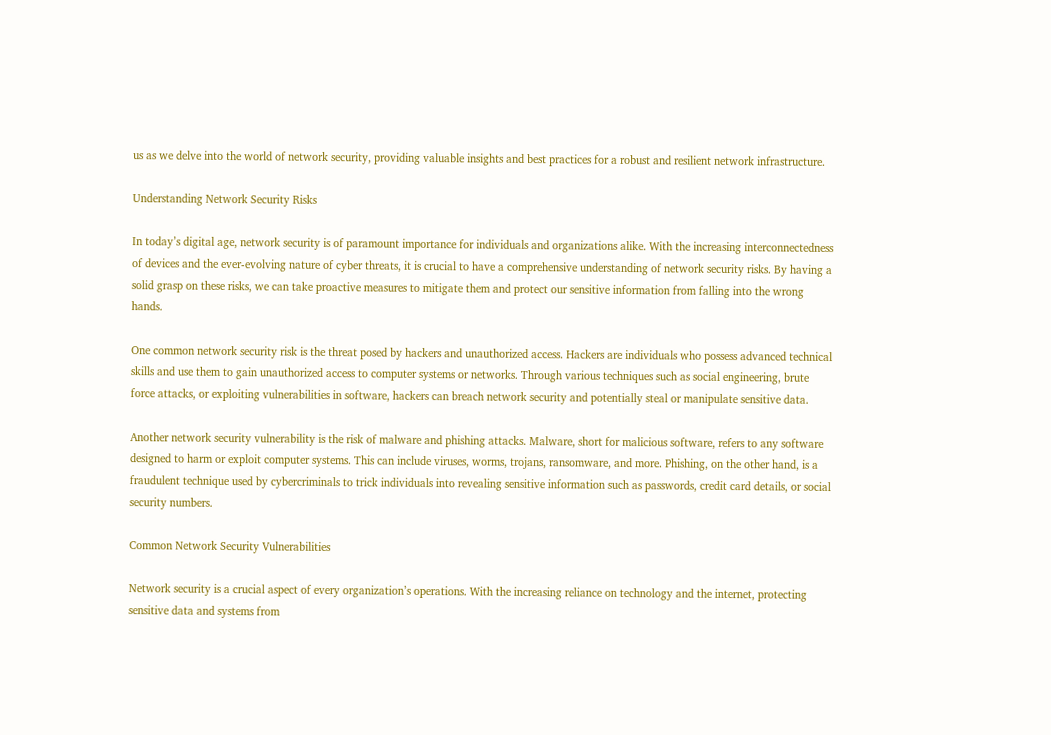us as we delve into the world of network security, providing valuable insights and best practices for a robust and resilient network infrastructure.

Understanding Network Security Risks

In today’s digital age, network security is of paramount importance for individuals and organizations alike. With the increasing interconnectedness of devices and the ever-evolving nature of cyber threats, it is crucial to have a comprehensive understanding of network security risks. By having a solid grasp on these risks, we can take proactive measures to mitigate them and protect our sensitive information from falling into the wrong hands.

One common network security risk is the threat posed by hackers and unauthorized access. Hackers are individuals who possess advanced technical skills and use them to gain unauthorized access to computer systems or networks. Through various techniques such as social engineering, brute force attacks, or exploiting vulnerabilities in software, hackers can breach network security and potentially steal or manipulate sensitive data.

Another network security vulnerability is the risk of malware and phishing attacks. Malware, short for malicious software, refers to any software designed to harm or exploit computer systems. This can include viruses, worms, trojans, ransomware, and more. Phishing, on the other hand, is a fraudulent technique used by cybercriminals to trick individuals into revealing sensitive information such as passwords, credit card details, or social security numbers.

Common Network Security Vulnerabilities

Network security is a crucial aspect of every organization’s operations. With the increasing reliance on technology and the internet, protecting sensitive data and systems from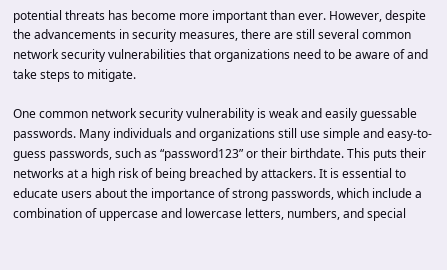potential threats has become more important than ever. However, despite the advancements in security measures, there are still several common network security vulnerabilities that organizations need to be aware of and take steps to mitigate.

One common network security vulnerability is weak and easily guessable passwords. Many individuals and organizations still use simple and easy-to-guess passwords, such as “password123” or their birthdate. This puts their networks at a high risk of being breached by attackers. It is essential to educate users about the importance of strong passwords, which include a combination of uppercase and lowercase letters, numbers, and special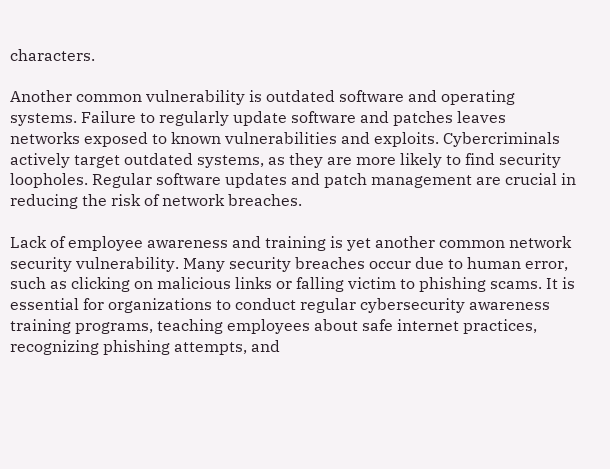characters.

Another common vulnerability is outdated software and operating systems. Failure to regularly update software and patches leaves networks exposed to known vulnerabilities and exploits. Cybercriminals actively target outdated systems, as they are more likely to find security loopholes. Regular software updates and patch management are crucial in reducing the risk of network breaches.

Lack of employee awareness and training is yet another common network security vulnerability. Many security breaches occur due to human error, such as clicking on malicious links or falling victim to phishing scams. It is essential for organizations to conduct regular cybersecurity awareness training programs, teaching employees about safe internet practices, recognizing phishing attempts, and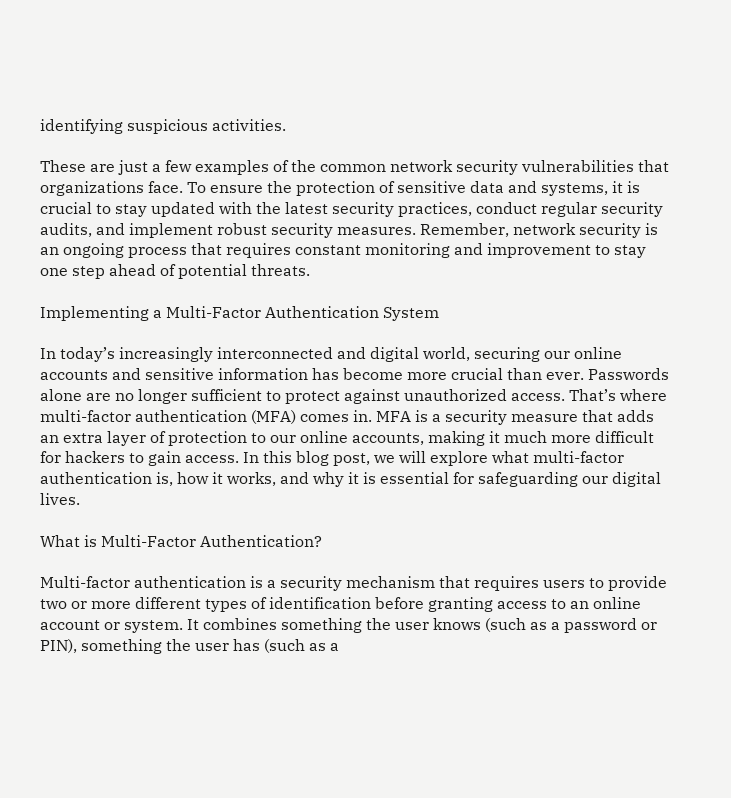identifying suspicious activities.

These are just a few examples of the common network security vulnerabilities that organizations face. To ensure the protection of sensitive data and systems, it is crucial to stay updated with the latest security practices, conduct regular security audits, and implement robust security measures. Remember, network security is an ongoing process that requires constant monitoring and improvement to stay one step ahead of potential threats.

Implementing a Multi-Factor Authentication System

In today’s increasingly interconnected and digital world, securing our online accounts and sensitive information has become more crucial than ever. Passwords alone are no longer sufficient to protect against unauthorized access. That’s where multi-factor authentication (MFA) comes in. MFA is a security measure that adds an extra layer of protection to our online accounts, making it much more difficult for hackers to gain access. In this blog post, we will explore what multi-factor authentication is, how it works, and why it is essential for safeguarding our digital lives.

What is Multi-Factor Authentication?

Multi-factor authentication is a security mechanism that requires users to provide two or more different types of identification before granting access to an online account or system. It combines something the user knows (such as a password or PIN), something the user has (such as a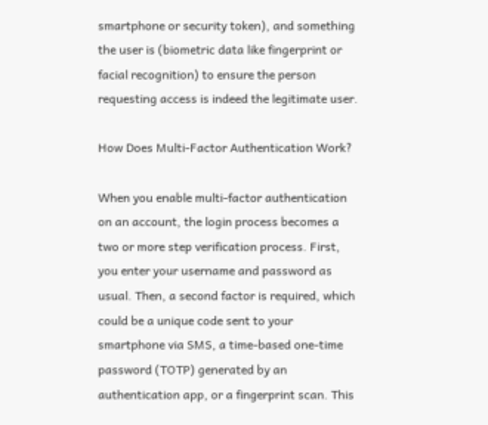smartphone or security token), and something the user is (biometric data like fingerprint or facial recognition) to ensure the person requesting access is indeed the legitimate user.

How Does Multi-Factor Authentication Work?

When you enable multi-factor authentication on an account, the login process becomes a two or more step verification process. First, you enter your username and password as usual. Then, a second factor is required, which could be a unique code sent to your smartphone via SMS, a time-based one-time password (TOTP) generated by an authentication app, or a fingerprint scan. This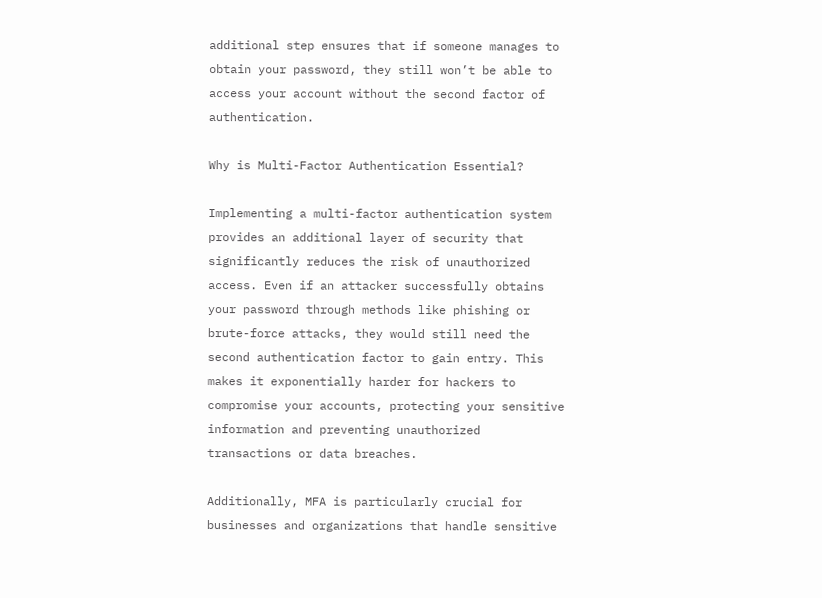additional step ensures that if someone manages to obtain your password, they still won’t be able to access your account without the second factor of authentication.

Why is Multi-Factor Authentication Essential?

Implementing a multi-factor authentication system provides an additional layer of security that significantly reduces the risk of unauthorized access. Even if an attacker successfully obtains your password through methods like phishing or brute-force attacks, they would still need the second authentication factor to gain entry. This makes it exponentially harder for hackers to compromise your accounts, protecting your sensitive information and preventing unauthorized transactions or data breaches.

Additionally, MFA is particularly crucial for businesses and organizations that handle sensitive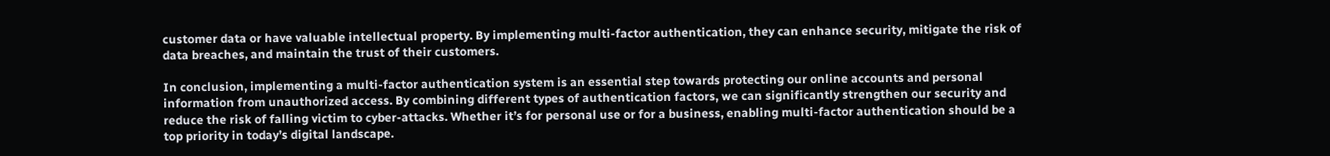customer data or have valuable intellectual property. By implementing multi-factor authentication, they can enhance security, mitigate the risk of data breaches, and maintain the trust of their customers.

In conclusion, implementing a multi-factor authentication system is an essential step towards protecting our online accounts and personal information from unauthorized access. By combining different types of authentication factors, we can significantly strengthen our security and reduce the risk of falling victim to cyber-attacks. Whether it’s for personal use or for a business, enabling multi-factor authentication should be a top priority in today’s digital landscape.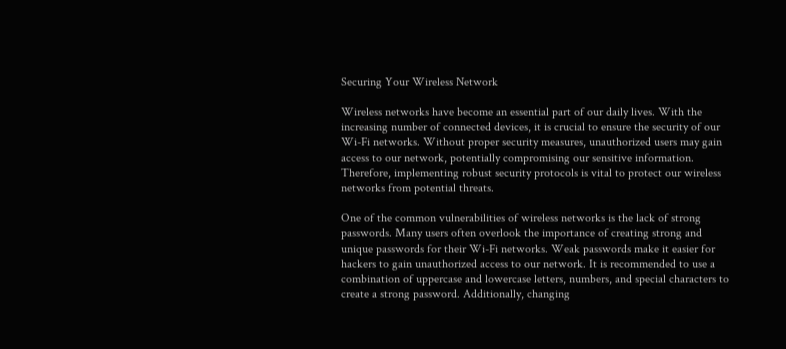Securing Your Wireless Network

Wireless networks have become an essential part of our daily lives. With the increasing number of connected devices, it is crucial to ensure the security of our Wi-Fi networks. Without proper security measures, unauthorized users may gain access to our network, potentially compromising our sensitive information. Therefore, implementing robust security protocols is vital to protect our wireless networks from potential threats.

One of the common vulnerabilities of wireless networks is the lack of strong passwords. Many users often overlook the importance of creating strong and unique passwords for their Wi-Fi networks. Weak passwords make it easier for hackers to gain unauthorized access to our network. It is recommended to use a combination of uppercase and lowercase letters, numbers, and special characters to create a strong password. Additionally, changing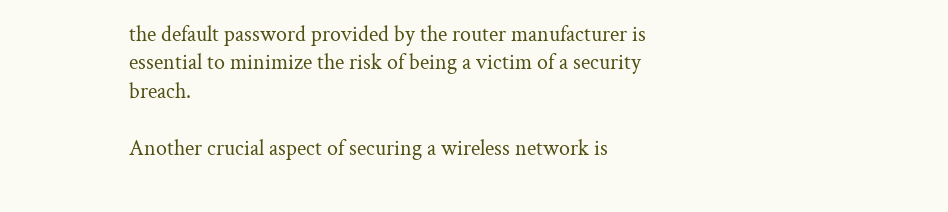the default password provided by the router manufacturer is essential to minimize the risk of being a victim of a security breach.

Another crucial aspect of securing a wireless network is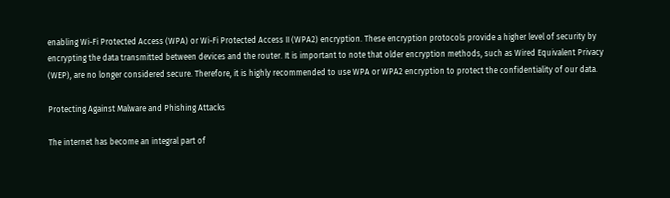enabling Wi-Fi Protected Access (WPA) or Wi-Fi Protected Access II (WPA2) encryption. These encryption protocols provide a higher level of security by encrypting the data transmitted between devices and the router. It is important to note that older encryption methods, such as Wired Equivalent Privacy (WEP), are no longer considered secure. Therefore, it is highly recommended to use WPA or WPA2 encryption to protect the confidentiality of our data.

Protecting Against Malware and Phishing Attacks

The internet has become an integral part of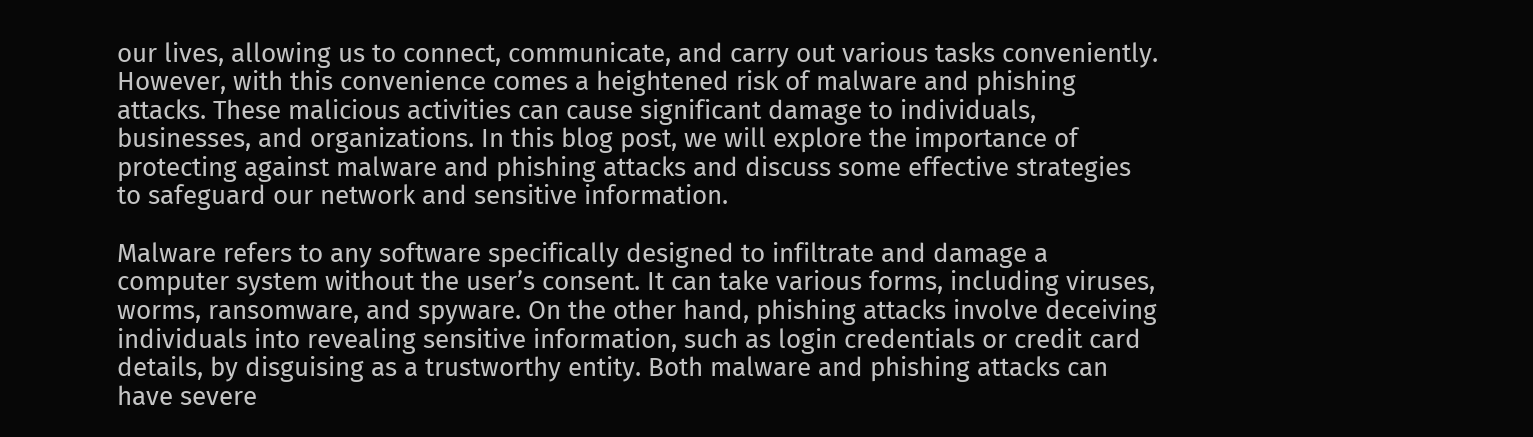our lives, allowing us to connect, communicate, and carry out various tasks conveniently. However, with this convenience comes a heightened risk of malware and phishing attacks. These malicious activities can cause significant damage to individuals, businesses, and organizations. In this blog post, we will explore the importance of protecting against malware and phishing attacks and discuss some effective strategies to safeguard our network and sensitive information.

Malware refers to any software specifically designed to infiltrate and damage a computer system without the user’s consent. It can take various forms, including viruses, worms, ransomware, and spyware. On the other hand, phishing attacks involve deceiving individuals into revealing sensitive information, such as login credentials or credit card details, by disguising as a trustworthy entity. Both malware and phishing attacks can have severe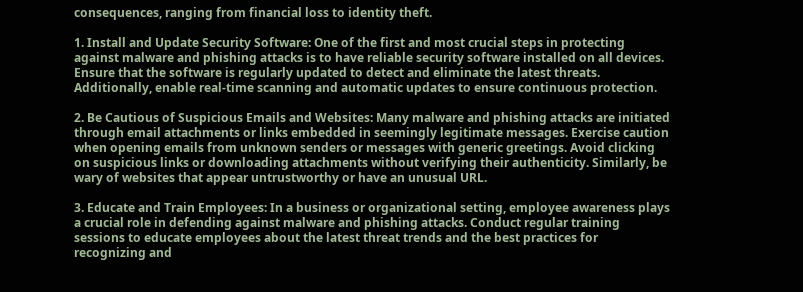consequences, ranging from financial loss to identity theft.

1. Install and Update Security Software: One of the first and most crucial steps in protecting against malware and phishing attacks is to have reliable security software installed on all devices. Ensure that the software is regularly updated to detect and eliminate the latest threats. Additionally, enable real-time scanning and automatic updates to ensure continuous protection.

2. Be Cautious of Suspicious Emails and Websites: Many malware and phishing attacks are initiated through email attachments or links embedded in seemingly legitimate messages. Exercise caution when opening emails from unknown senders or messages with generic greetings. Avoid clicking on suspicious links or downloading attachments without verifying their authenticity. Similarly, be wary of websites that appear untrustworthy or have an unusual URL.

3. Educate and Train Employees: In a business or organizational setting, employee awareness plays a crucial role in defending against malware and phishing attacks. Conduct regular training sessions to educate employees about the latest threat trends and the best practices for recognizing and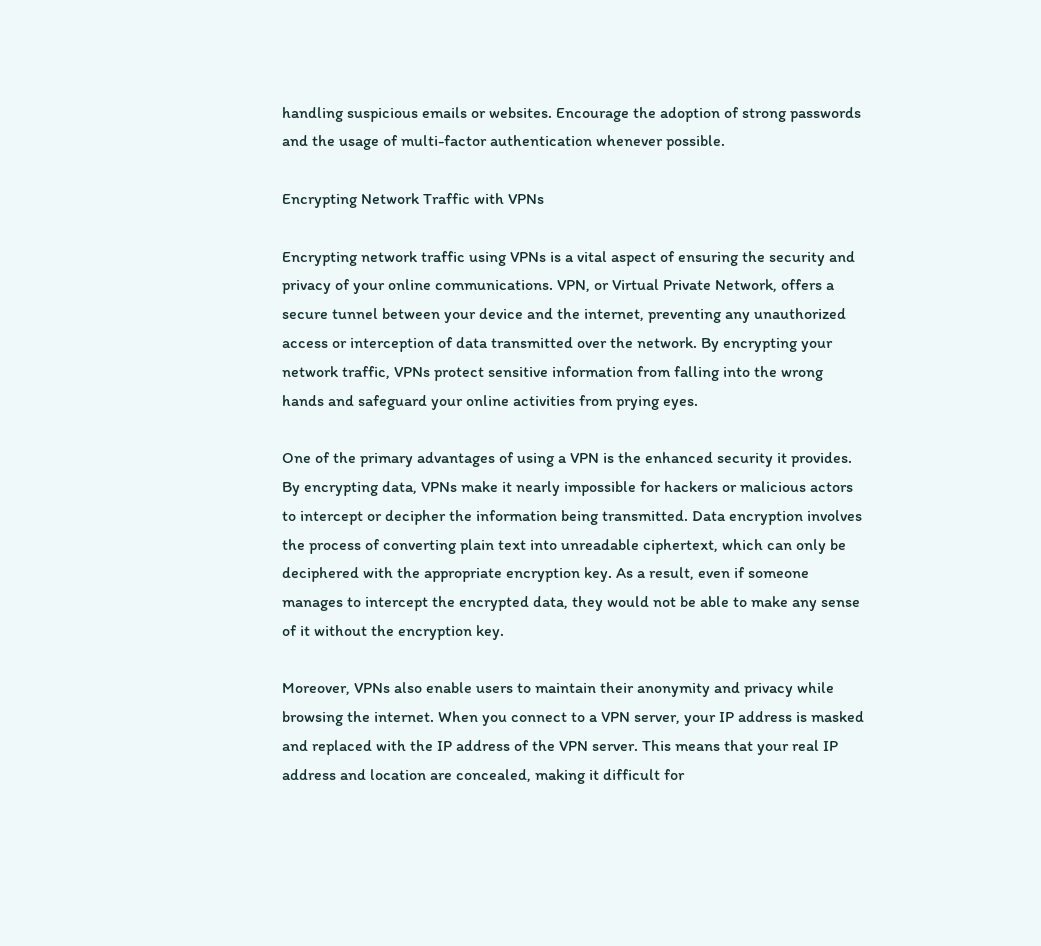handling suspicious emails or websites. Encourage the adoption of strong passwords and the usage of multi-factor authentication whenever possible.

Encrypting Network Traffic with VPNs

Encrypting network traffic using VPNs is a vital aspect of ensuring the security and privacy of your online communications. VPN, or Virtual Private Network, offers a secure tunnel between your device and the internet, preventing any unauthorized access or interception of data transmitted over the network. By encrypting your network traffic, VPNs protect sensitive information from falling into the wrong hands and safeguard your online activities from prying eyes.

One of the primary advantages of using a VPN is the enhanced security it provides. By encrypting data, VPNs make it nearly impossible for hackers or malicious actors to intercept or decipher the information being transmitted. Data encryption involves the process of converting plain text into unreadable ciphertext, which can only be deciphered with the appropriate encryption key. As a result, even if someone manages to intercept the encrypted data, they would not be able to make any sense of it without the encryption key.

Moreover, VPNs also enable users to maintain their anonymity and privacy while browsing the internet. When you connect to a VPN server, your IP address is masked and replaced with the IP address of the VPN server. This means that your real IP address and location are concealed, making it difficult for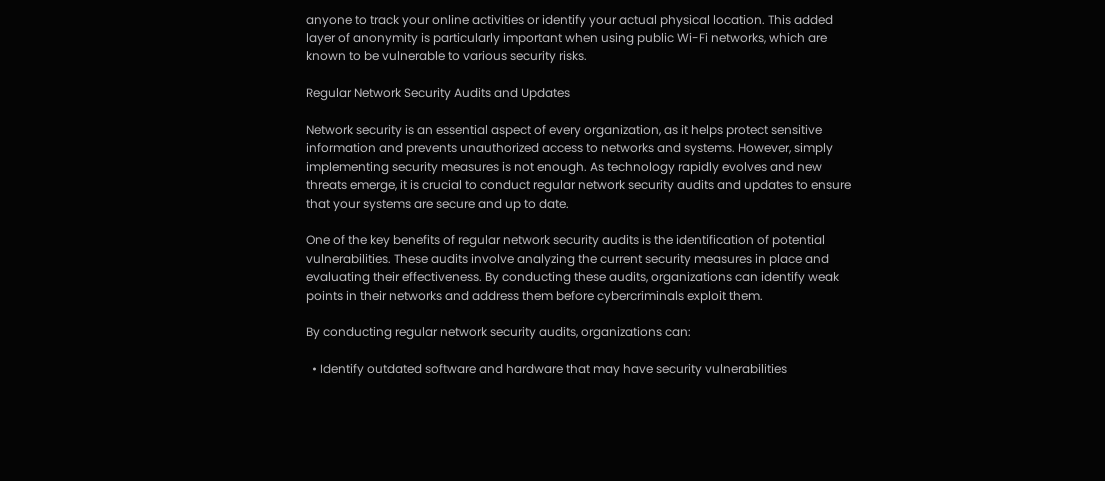anyone to track your online activities or identify your actual physical location. This added layer of anonymity is particularly important when using public Wi-Fi networks, which are known to be vulnerable to various security risks.

Regular Network Security Audits and Updates

Network security is an essential aspect of every organization, as it helps protect sensitive information and prevents unauthorized access to networks and systems. However, simply implementing security measures is not enough. As technology rapidly evolves and new threats emerge, it is crucial to conduct regular network security audits and updates to ensure that your systems are secure and up to date.

One of the key benefits of regular network security audits is the identification of potential vulnerabilities. These audits involve analyzing the current security measures in place and evaluating their effectiveness. By conducting these audits, organizations can identify weak points in their networks and address them before cybercriminals exploit them.

By conducting regular network security audits, organizations can:

  • Identify outdated software and hardware that may have security vulnerabilities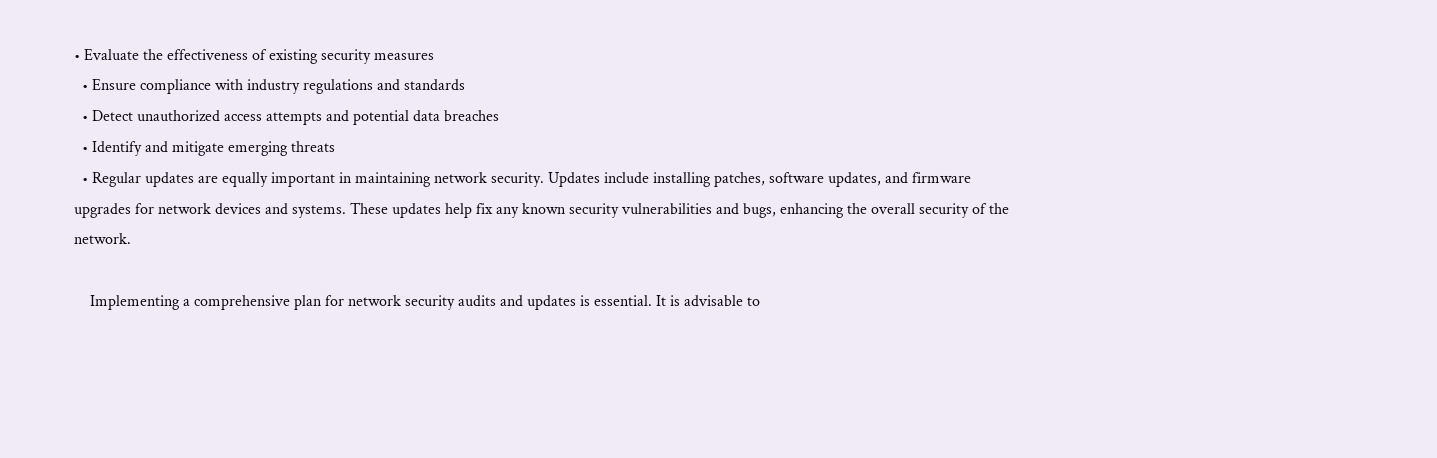• Evaluate the effectiveness of existing security measures
  • Ensure compliance with industry regulations and standards
  • Detect unauthorized access attempts and potential data breaches
  • Identify and mitigate emerging threats
  • Regular updates are equally important in maintaining network security. Updates include installing patches, software updates, and firmware upgrades for network devices and systems. These updates help fix any known security vulnerabilities and bugs, enhancing the overall security of the network.

    Implementing a comprehensive plan for network security audits and updates is essential. It is advisable to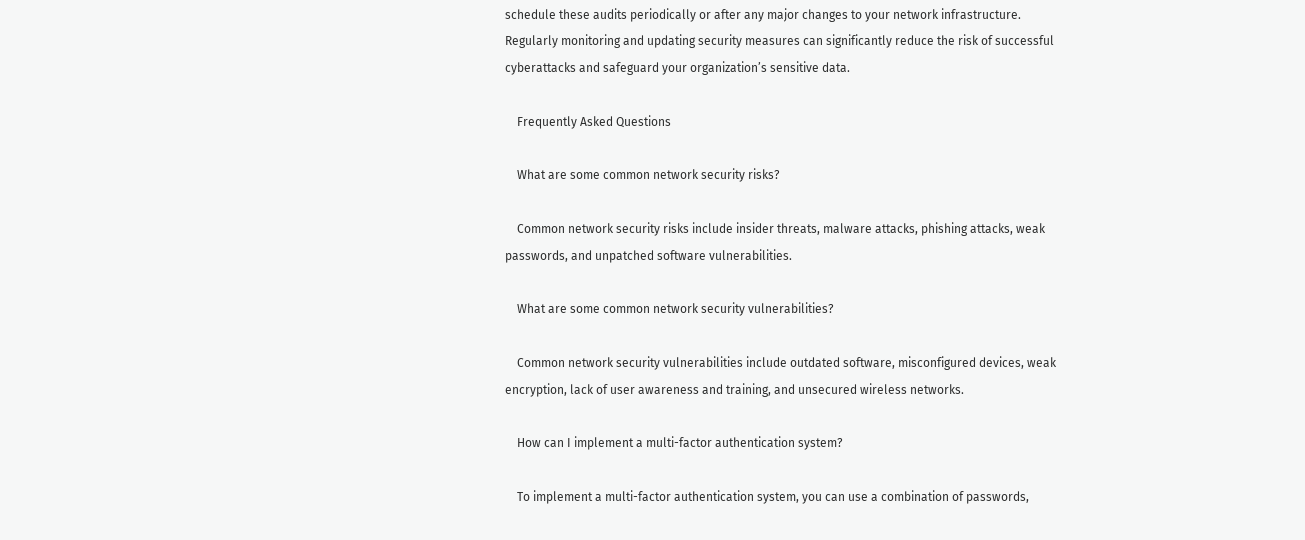schedule these audits periodically or after any major changes to your network infrastructure. Regularly monitoring and updating security measures can significantly reduce the risk of successful cyberattacks and safeguard your organization’s sensitive data.

    Frequently Asked Questions

    What are some common network security risks?

    Common network security risks include insider threats, malware attacks, phishing attacks, weak passwords, and unpatched software vulnerabilities.

    What are some common network security vulnerabilities?

    Common network security vulnerabilities include outdated software, misconfigured devices, weak encryption, lack of user awareness and training, and unsecured wireless networks.

    How can I implement a multi-factor authentication system?

    To implement a multi-factor authentication system, you can use a combination of passwords,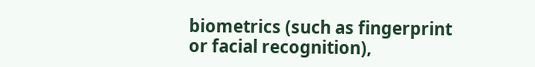biometrics (such as fingerprint or facial recognition),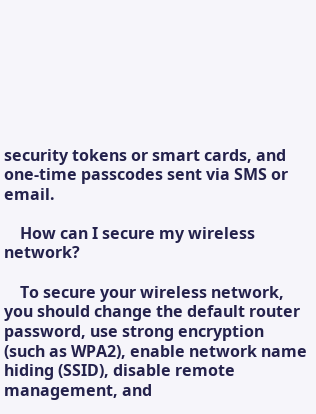security tokens or smart cards, and one-time passcodes sent via SMS or email.

    How can I secure my wireless network?

    To secure your wireless network, you should change the default router password, use strong encryption (such as WPA2), enable network name hiding (SSID), disable remote management, and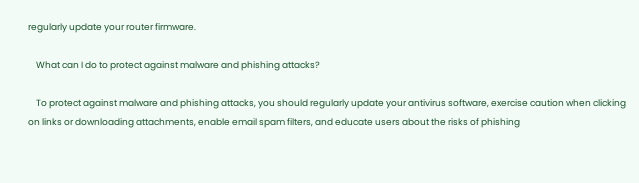regularly update your router firmware.

    What can I do to protect against malware and phishing attacks?

    To protect against malware and phishing attacks, you should regularly update your antivirus software, exercise caution when clicking on links or downloading attachments, enable email spam filters, and educate users about the risks of phishing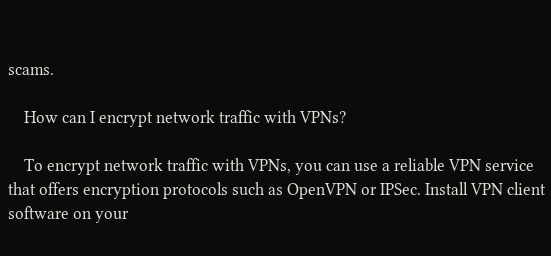scams.

    How can I encrypt network traffic with VPNs?

    To encrypt network traffic with VPNs, you can use a reliable VPN service that offers encryption protocols such as OpenVPN or IPSec. Install VPN client software on your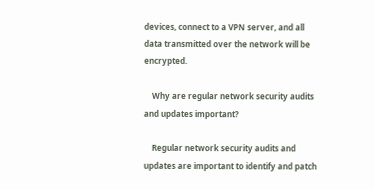devices, connect to a VPN server, and all data transmitted over the network will be encrypted.

    Why are regular network security audits and updates important?

    Regular network security audits and updates are important to identify and patch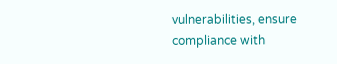vulnerabilities, ensure compliance with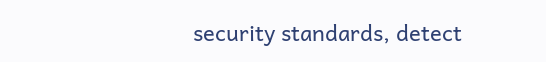security standards, detect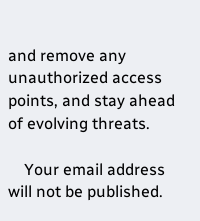and remove any unauthorized access points, and stay ahead of evolving threats.

    Your email address will not be published.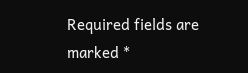Required fields are marked *